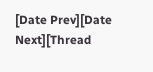[Date Prev][Date Next][Thread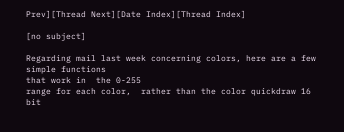Prev][Thread Next][Date Index][Thread Index]

[no subject]

Regarding mail last week concerning colors, here are a few simple functions
that work in  the 0-255
range for each color,  rather than the color quickdraw 16 bit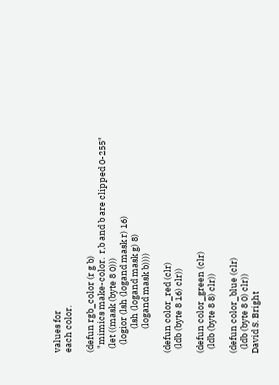values for
each color.

(defun rgb_color (r g b)
  "mimics make-color.  r,b and b are clipped 0-255"
  (let ((mask (byte 8 0)))
    (logior (lsh (logand mask r) 16)
            (lsh (logand mask g) 8)
            (logand mask b))))

(defun color_red (clr)
  (ldb (byte 8 16) clr))

(defun color_green (clr)
  (ldb (byte 8 8) clr))

(defun color_blue (clr)
  (ldb (byte 8 0) clr))
David S. Bright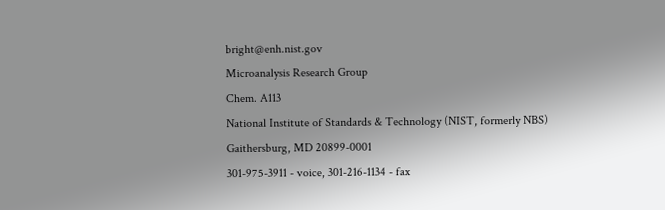bright@enh.nist.gov
Microanalysis Research Group
Chem. A113
National Institute of Standards & Technology (NIST, formerly NBS)
Gaithersburg, MD 20899-0001
301-975-3911 - voice, 301-216-1134 - fax